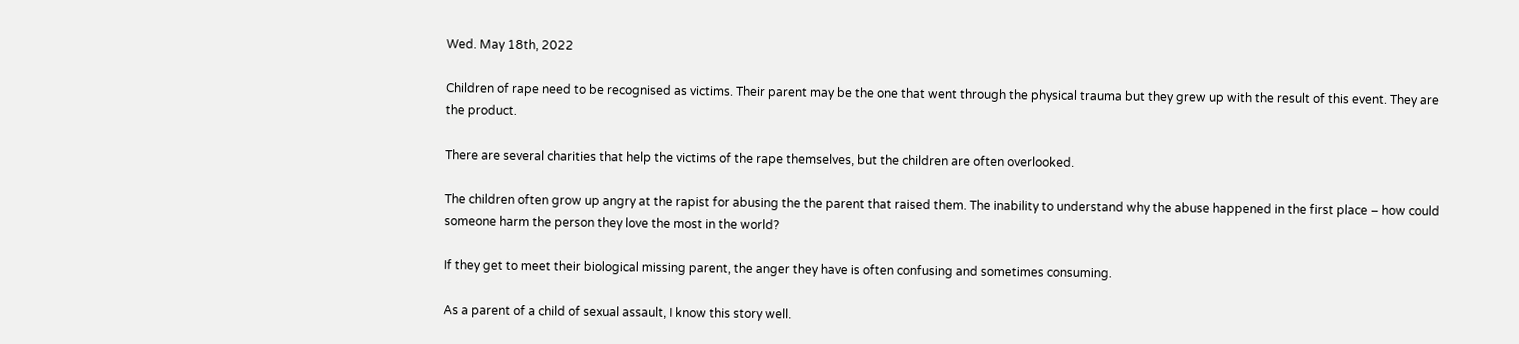Wed. May 18th, 2022

Children of rape need to be recognised as victims. Their parent may be the one that went through the physical trauma but they grew up with the result of this event. They are the product.

There are several charities that help the victims of the rape themselves, but the children are often overlooked.

The children often grow up angry at the rapist for abusing the the parent that raised them. The inability to understand why the abuse happened in the first place – how could someone harm the person they love the most in the world?

If they get to meet their biological missing parent, the anger they have is often confusing and sometimes consuming.

As a parent of a child of sexual assault, I know this story well.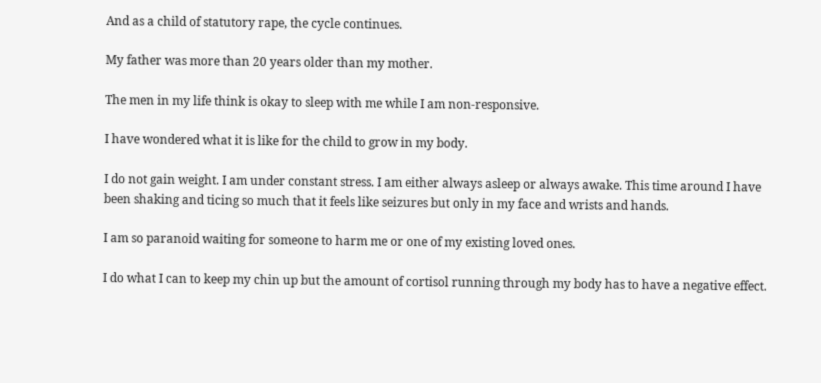And as a child of statutory rape, the cycle continues.

My father was more than 20 years older than my mother.

The men in my life think is okay to sleep with me while I am non-responsive.

I have wondered what it is like for the child to grow in my body.

I do not gain weight. I am under constant stress. I am either always asleep or always awake. This time around I have been shaking and ticing so much that it feels like seizures but only in my face and wrists and hands.

I am so paranoid waiting for someone to harm me or one of my existing loved ones.

I do what I can to keep my chin up but the amount of cortisol running through my body has to have a negative effect.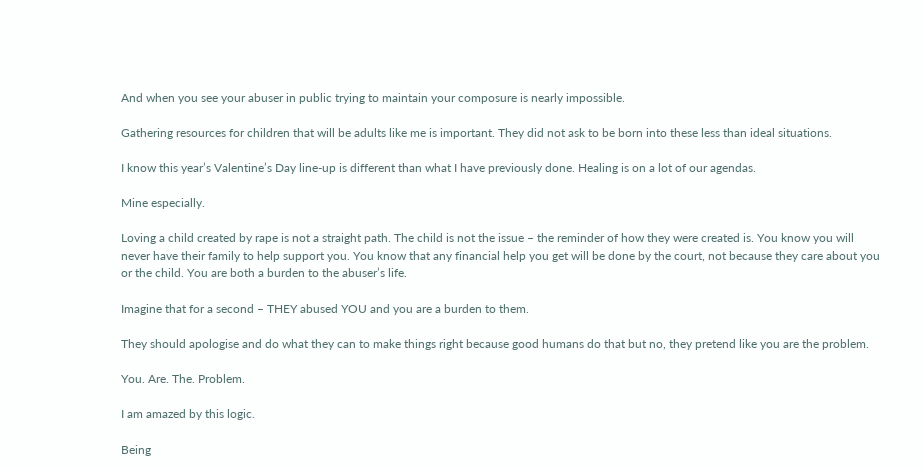And when you see your abuser in public trying to maintain your composure is nearly impossible.

Gathering resources for children that will be adults like me is important. They did not ask to be born into these less than ideal situations.

I know this year’s Valentine’s Day line-up is different than what I have previously done. Healing is on a lot of our agendas.

Mine especially.

Loving a child created by rape is not a straight path. The child is not the issue – the reminder of how they were created is. You know you will never have their family to help support you. You know that any financial help you get will be done by the court, not because they care about you or the child. You are both a burden to the abuser’s life.

Imagine that for a second – THEY abused YOU and you are a burden to them.

They should apologise and do what they can to make things right because good humans do that but no, they pretend like you are the problem.

You. Are. The. Problem.

I am amazed by this logic.

Being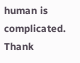human is complicated. Thank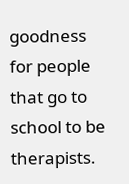goodness for people that go to school to be therapists.